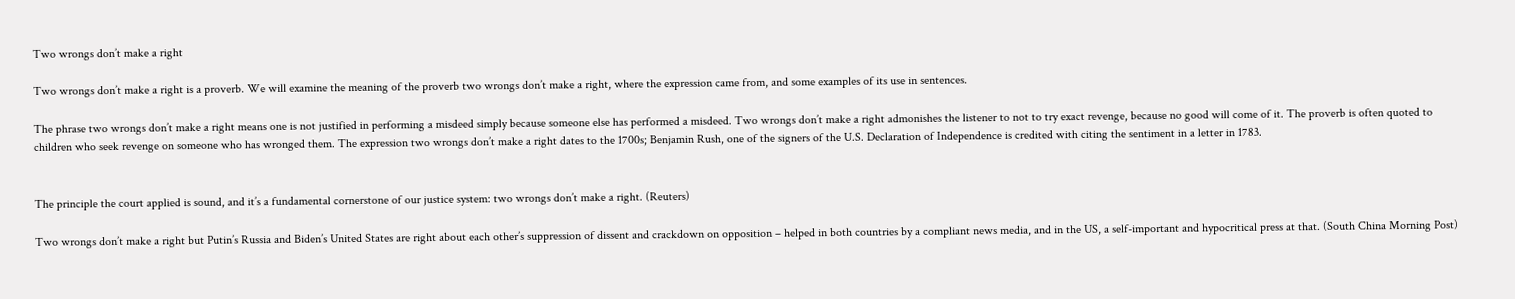Two wrongs don’t make a right

Two wrongs don’t make a right is a proverb. We will examine the meaning of the proverb two wrongs don’t make a right, where the expression came from, and some examples of its use in sentences.

The phrase two wrongs don’t make a right means one is not justified in performing a misdeed simply because someone else has performed a misdeed. Two wrongs don’t make a right admonishes the listener to not to try exact revenge, because no good will come of it. The proverb is often quoted to children who seek revenge on someone who has wronged them. The expression two wrongs don’t make a right dates to the 1700s; Benjamin Rush, one of the signers of the U.S. Declaration of Independence is credited with citing the sentiment in a letter in 1783.


The principle the court applied is sound, and it’s a fundamental cornerstone of our justice system: two wrongs don’t make a right. (Reuters)

Two wrongs don’t make a right but Putin’s Russia and Biden’s United States are right about each other’s suppression of dissent and crackdown on opposition – helped in both countries by a compliant news media, and in the US, a self-important and hypocritical press at that. (South China Morning Post)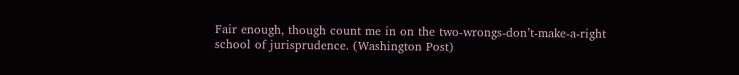Fair enough, though count me in on the two-wrongs-don’t-make-a-right school of jurisprudence. (Washington Post)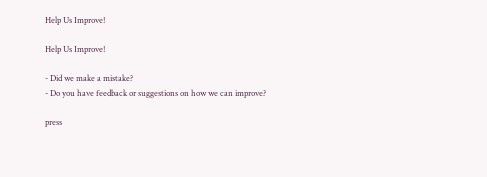Help Us Improve!

Help Us Improve!

- Did we make a mistake?
- Do you have feedback or suggestions on how we can improve?

press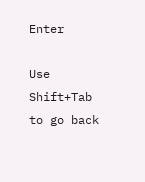Enter

Use Shift+Tab to go back